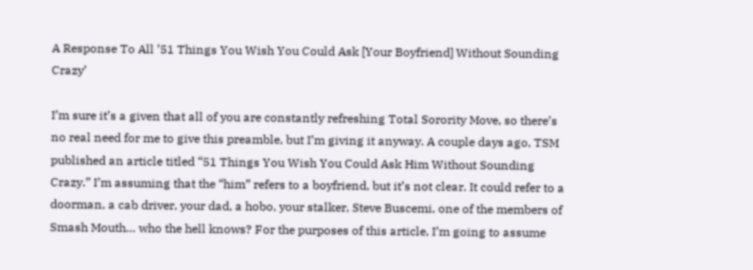A Response To All ’51 Things You Wish You Could Ask [Your Boyfriend] Without Sounding Crazy’

I’m sure it’s a given that all of you are constantly refreshing Total Sorority Move, so there’s no real need for me to give this preamble, but I’m giving it anyway. A couple days ago, TSM published an article titled “51 Things You Wish You Could Ask Him Without Sounding Crazy.” I’m assuming that the “him” refers to a boyfriend, but it’s not clear. It could refer to a doorman, a cab driver, your dad, a hobo, your stalker, Steve Buscemi, one of the members of Smash Mouth… who the hell knows? For the purposes of this article, I’m going to assume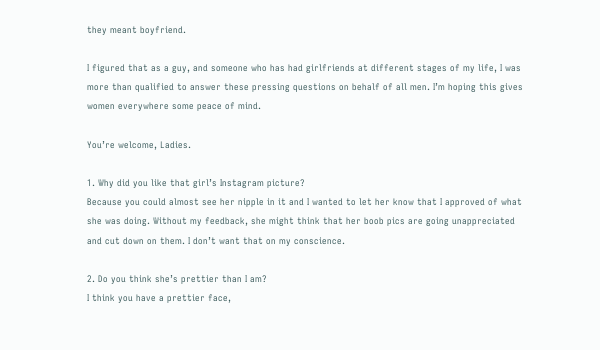they meant boyfriend.

I figured that as a guy, and someone who has had girlfriends at different stages of my life, I was more than qualified to answer these pressing questions on behalf of all men. I’m hoping this gives women everywhere some peace of mind.

You’re welcome, Ladies.

1. Why did you like that girl’s Instagram picture?
Because you could almost see her nipple in it and I wanted to let her know that I approved of what she was doing. Without my feedback, she might think that her boob pics are going unappreciated and cut down on them. I don’t want that on my conscience.

2. Do you think she’s prettier than I am?
I think you have a prettier face,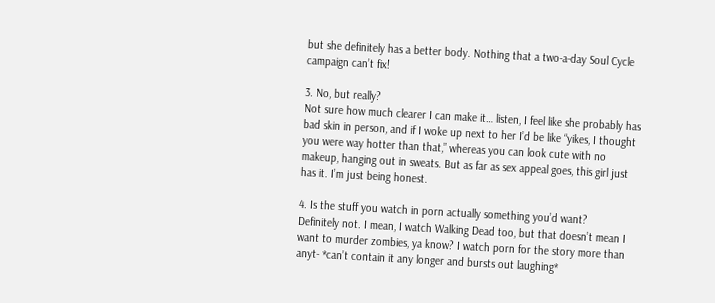but she definitely has a better body. Nothing that a two-a-day Soul Cycle campaign can’t fix!

3. No, but really?
Not sure how much clearer I can make it… listen, I feel like she probably has bad skin in person, and if I woke up next to her I’d be like “yikes, I thought you were way hotter than that,” whereas you can look cute with no makeup, hanging out in sweats. But as far as sex appeal goes, this girl just has it. I’m just being honest.

4. Is the stuff you watch in porn actually something you’d want?
Definitely not. I mean, I watch Walking Dead too, but that doesn’t mean I want to murder zombies, ya know? I watch porn for the story more than anyt- *can’t contain it any longer and bursts out laughing*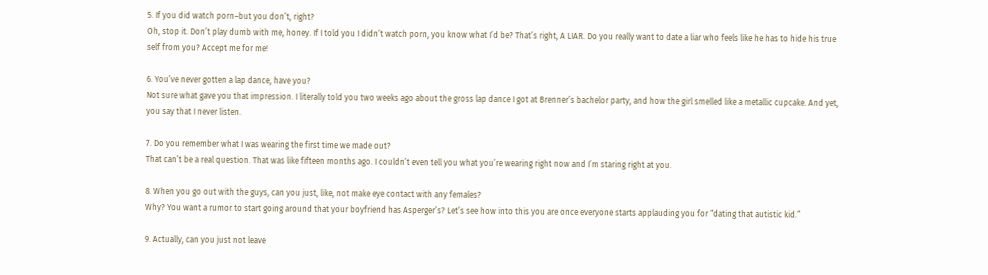5. If you did watch porn–but you don’t, right?
Oh, stop it. Don’t play dumb with me, honey. If I told you I didn’t watch porn, you know what I’d be? That’s right, A LIAR. Do you really want to date a liar who feels like he has to hide his true self from you? Accept me for me!

6. You’ve never gotten a lap dance, have you?
Not sure what gave you that impression. I literally told you two weeks ago about the gross lap dance I got at Brenner’s bachelor party, and how the girl smelled like a metallic cupcake. And yet, you say that I never listen.

7. Do you remember what I was wearing the first time we made out?
That can’t be a real question. That was like fifteen months ago. I couldn’t even tell you what you’re wearing right now and I’m staring right at you.

8. When you go out with the guys, can you just, like, not make eye contact with any females?
Why? You want a rumor to start going around that your boyfriend has Asperger’s? Let’s see how into this you are once everyone starts applauding you for “dating that autistic kid.”

9. Actually, can you just not leave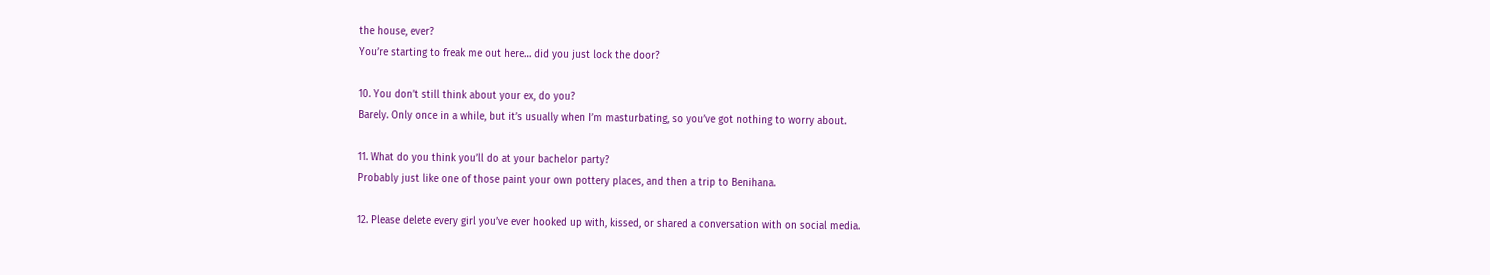the house, ever?
You’re starting to freak me out here… did you just lock the door?

10. You don’t still think about your ex, do you?
Barely. Only once in a while, but it’s usually when I’m masturbating, so you’ve got nothing to worry about.

11. What do you think you’ll do at your bachelor party?
Probably just like one of those paint your own pottery places, and then a trip to Benihana.

12. Please delete every girl you’ve ever hooked up with, kissed, or shared a conversation with on social media.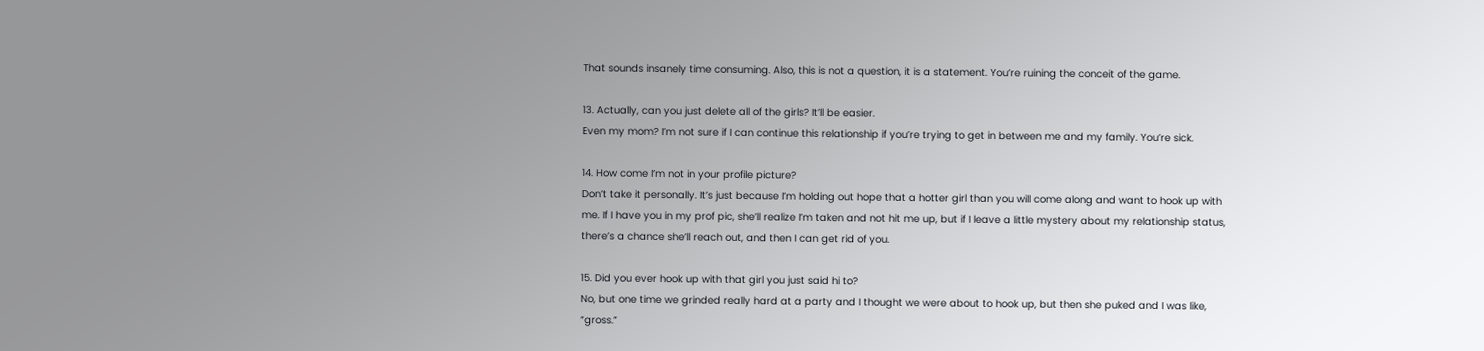That sounds insanely time consuming. Also, this is not a question, it is a statement. You’re ruining the conceit of the game.

13. Actually, can you just delete all of the girls? It’ll be easier.
Even my mom? I’m not sure if I can continue this relationship if you’re trying to get in between me and my family. You’re sick.

14. How come I’m not in your profile picture?
Don’t take it personally. It’s just because I’m holding out hope that a hotter girl than you will come along and want to hook up with me. If I have you in my prof pic, she’ll realize I’m taken and not hit me up, but if I leave a little mystery about my relationship status, there’s a chance she’ll reach out, and then I can get rid of you.

15. Did you ever hook up with that girl you just said hi to?
No, but one time we grinded really hard at a party and I thought we were about to hook up, but then she puked and I was like, “gross.”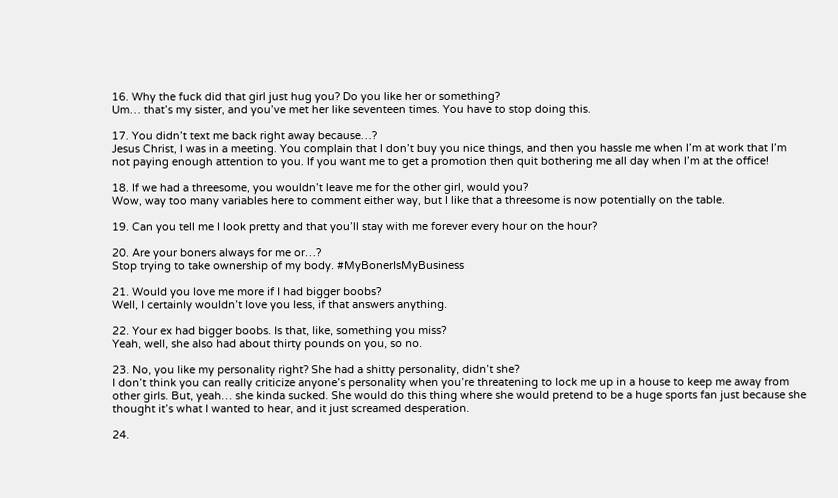16. Why the fuck did that girl just hug you? Do you like her or something?
Um… that’s my sister, and you’ve met her like seventeen times. You have to stop doing this.

17. You didn’t text me back right away because…?
Jesus Christ, I was in a meeting. You complain that I don’t buy you nice things, and then you hassle me when I’m at work that I’m not paying enough attention to you. If you want me to get a promotion then quit bothering me all day when I’m at the office!

18. If we had a threesome, you wouldn’t leave me for the other girl, would you?
Wow, way too many variables here to comment either way, but I like that a threesome is now potentially on the table.

19. Can you tell me I look pretty and that you’ll stay with me forever every hour on the hour?

20. Are your boners always for me or…?
Stop trying to take ownership of my body. #MyBonerIsMyBusiness

21. Would you love me more if I had bigger boobs?
Well, I certainly wouldn’t love you less, if that answers anything.

22. Your ex had bigger boobs. Is that, like, something you miss?
Yeah, well, she also had about thirty pounds on you, so no.

23. No, you like my personality right? She had a shitty personality, didn’t she?
I don’t think you can really criticize anyone’s personality when you’re threatening to lock me up in a house to keep me away from other girls. But, yeah… she kinda sucked. She would do this thing where she would pretend to be a huge sports fan just because she thought it’s what I wanted to hear, and it just screamed desperation.

24.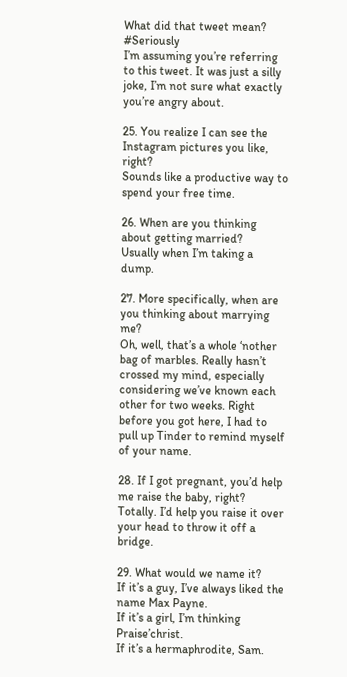What did that tweet mean? #Seriously
I’m assuming you’re referring to this tweet. It was just a silly joke, I’m not sure what exactly you’re angry about.

25. You realize I can see the Instagram pictures you like, right?
Sounds like a productive way to spend your free time.

26. When are you thinking about getting married?
Usually when I’m taking a dump.

27. More specifically, when are you thinking about marrying me?
Oh, well, that’s a whole ‘nother bag of marbles. Really hasn’t crossed my mind, especially considering we’ve known each other for two weeks. Right before you got here, I had to pull up Tinder to remind myself of your name.

28. If I got pregnant, you’d help me raise the baby, right?
Totally. I’d help you raise it over your head to throw it off a bridge.

29. What would we name it?
If it’s a guy, I’ve always liked the name Max Payne.
If it’s a girl, I’m thinking Praise’christ.
If it’s a hermaphrodite, Sam.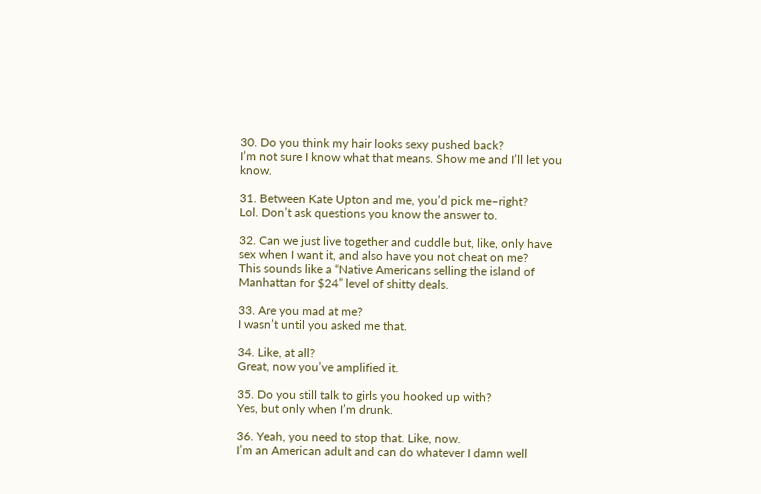30. Do you think my hair looks sexy pushed back?
I’m not sure I know what that means. Show me and I’ll let you know.

31. Between Kate Upton and me, you’d pick me–right?
Lol. Don’t ask questions you know the answer to.

32. Can we just live together and cuddle but, like, only have sex when I want it, and also have you not cheat on me?
This sounds like a “Native Americans selling the island of Manhattan for $24” level of shitty deals.

33. Are you mad at me?
I wasn’t until you asked me that.

34. Like, at all?
Great, now you’ve amplified it.

35. Do you still talk to girls you hooked up with?
Yes, but only when I’m drunk.

36. Yeah, you need to stop that. Like, now.
I’m an American adult and can do whatever I damn well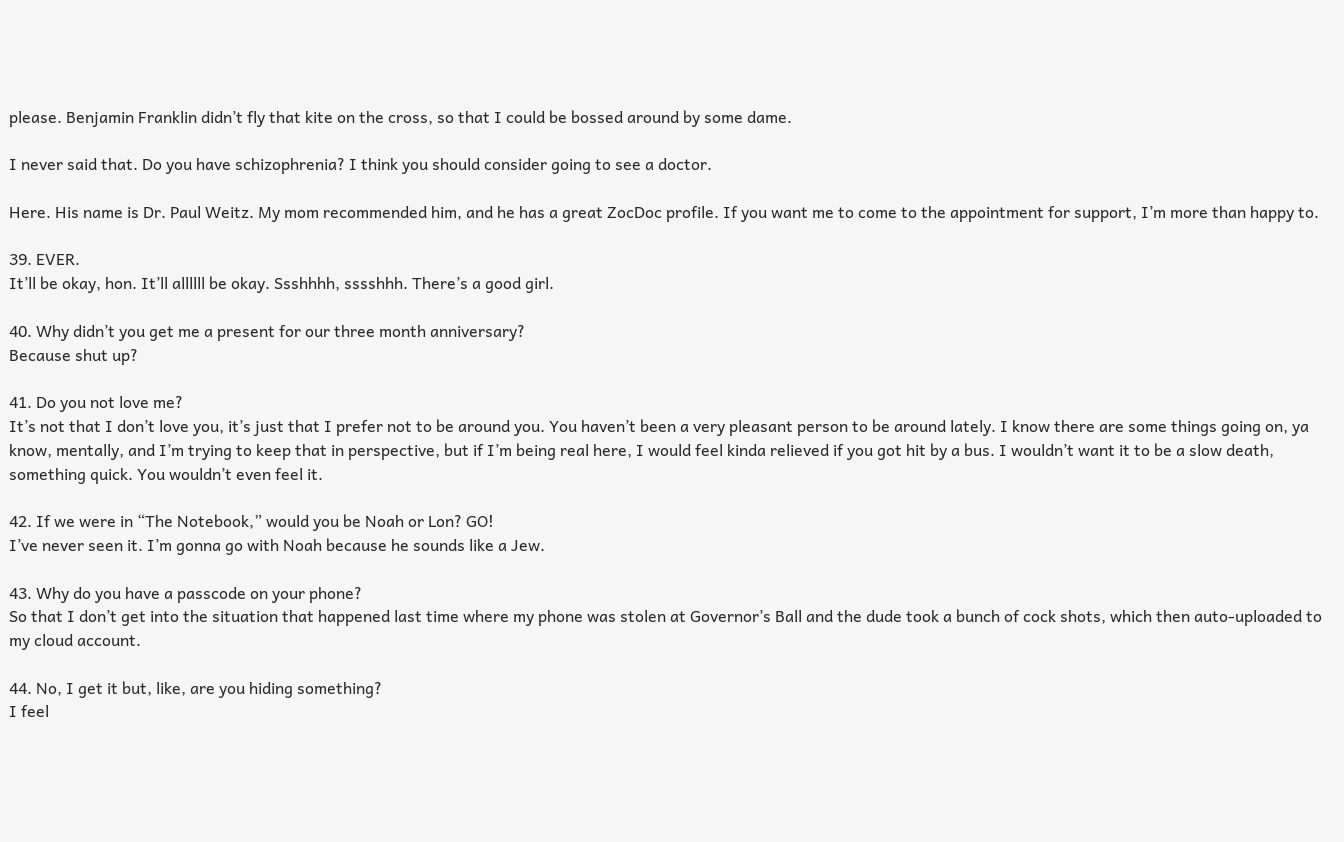please. Benjamin Franklin didn’t fly that kite on the cross, so that I could be bossed around by some dame.

I never said that. Do you have schizophrenia? I think you should consider going to see a doctor.

Here. His name is Dr. Paul Weitz. My mom recommended him, and he has a great ZocDoc profile. If you want me to come to the appointment for support, I’m more than happy to.

39. EVER.
It’ll be okay, hon. It’ll allllll be okay. Ssshhhh, sssshhh. There’s a good girl.

40. Why didn’t you get me a present for our three month anniversary?
Because shut up?

41. Do you not love me?
It’s not that I don’t love you, it’s just that I prefer not to be around you. You haven’t been a very pleasant person to be around lately. I know there are some things going on, ya know, mentally, and I’m trying to keep that in perspective, but if I’m being real here, I would feel kinda relieved if you got hit by a bus. I wouldn’t want it to be a slow death, something quick. You wouldn’t even feel it.

42. If we were in “The Notebook,” would you be Noah or Lon? GO!
I’ve never seen it. I’m gonna go with Noah because he sounds like a Jew.

43. Why do you have a passcode on your phone?
So that I don’t get into the situation that happened last time where my phone was stolen at Governor’s Ball and the dude took a bunch of cock shots, which then auto-uploaded to my cloud account.

44. No, I get it but, like, are you hiding something?
I feel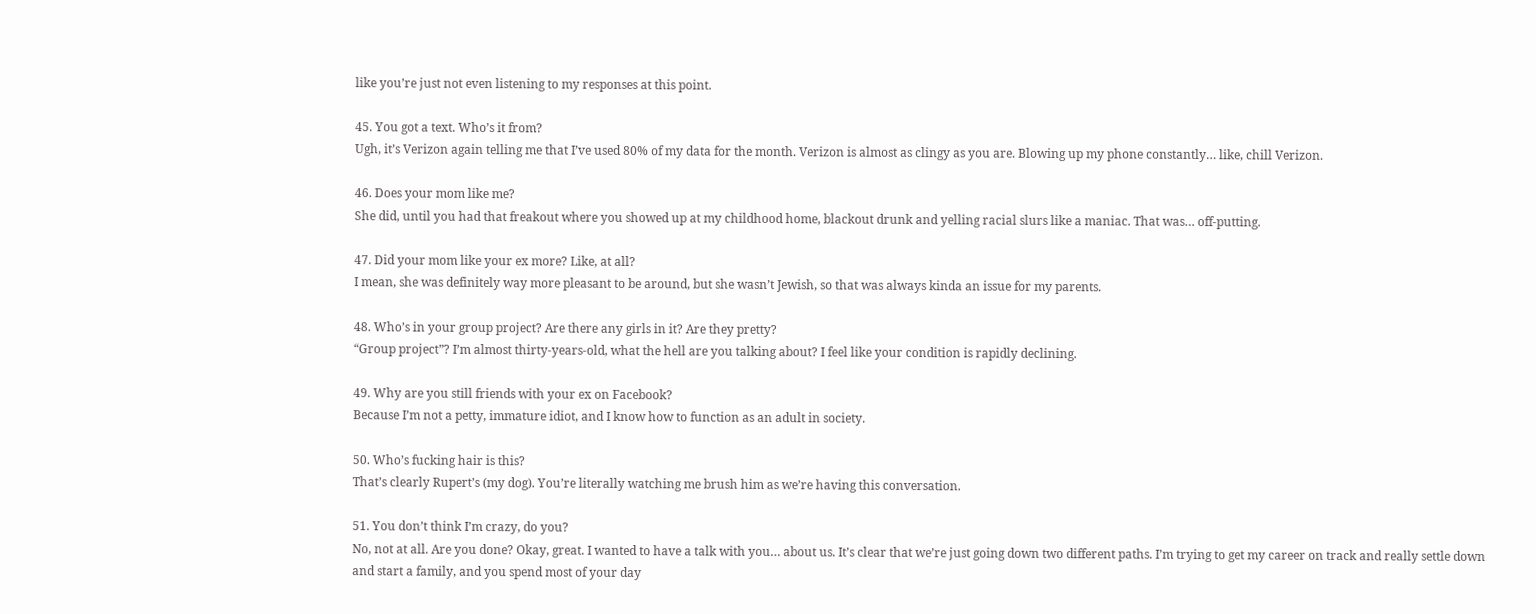like you’re just not even listening to my responses at this point.

45. You got a text. Who’s it from?
Ugh, it’s Verizon again telling me that I’ve used 80% of my data for the month. Verizon is almost as clingy as you are. Blowing up my phone constantly… like, chill Verizon.

46. Does your mom like me?
She did, until you had that freakout where you showed up at my childhood home, blackout drunk and yelling racial slurs like a maniac. That was… off-putting.

47. Did your mom like your ex more? Like, at all?
I mean, she was definitely way more pleasant to be around, but she wasn’t Jewish, so that was always kinda an issue for my parents.

48. Who’s in your group project? Are there any girls in it? Are they pretty?
“Group project”? I’m almost thirty-years-old, what the hell are you talking about? I feel like your condition is rapidly declining.

49. Why are you still friends with your ex on Facebook?
Because I’m not a petty, immature idiot, and I know how to function as an adult in society.

50. Who’s fucking hair is this?
That’s clearly Rupert’s (my dog). You’re literally watching me brush him as we’re having this conversation.

51. You don’t think I’m crazy, do you?
No, not at all. Are you done? Okay, great. I wanted to have a talk with you… about us. It’s clear that we’re just going down two different paths. I’m trying to get my career on track and really settle down and start a family, and you spend most of your day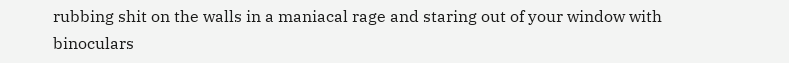rubbing shit on the walls in a maniacal rage and staring out of your window with binoculars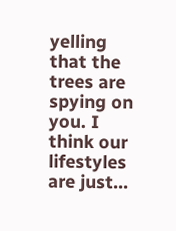yelling that the trees are spying on you. I think our lifestyles are just…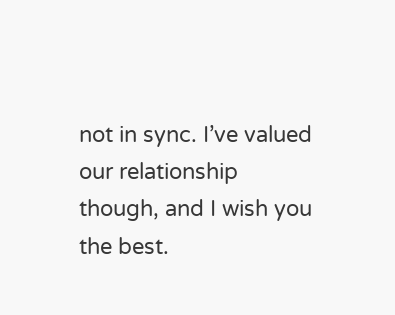not in sync. I’ve valued our relationship though, and I wish you the best.